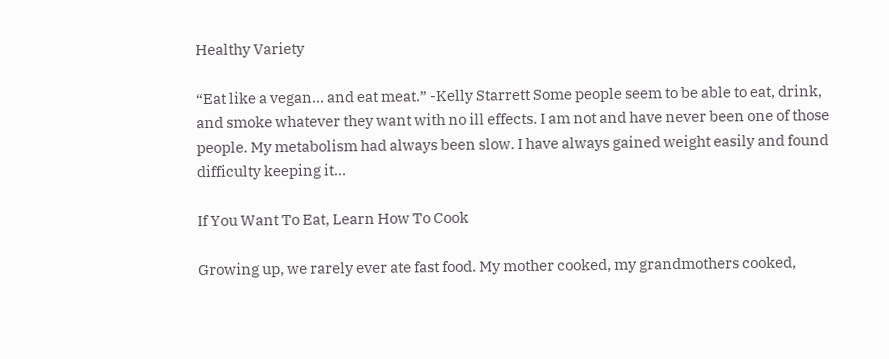Healthy Variety

“Eat like a vegan… and eat meat.” -Kelly Starrett Some people seem to be able to eat, drink, and smoke whatever they want with no ill effects. I am not and have never been one of those people. My metabolism had always been slow. I have always gained weight easily and found difficulty keeping it…

If You Want To Eat, Learn How To Cook

Growing up, we rarely ever ate fast food. My mother cooked, my grandmothers cooked,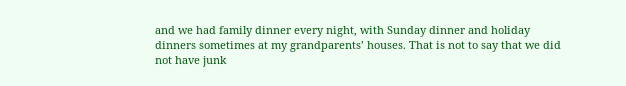and we had family dinner every night, with Sunday dinner and holiday dinners sometimes at my grandparents’ houses. That is not to say that we did not have junk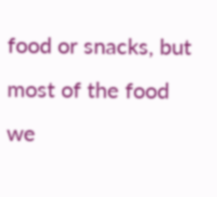food or snacks, but most of the food we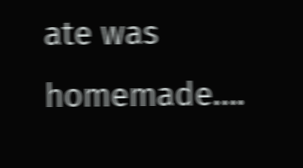ate was homemade….